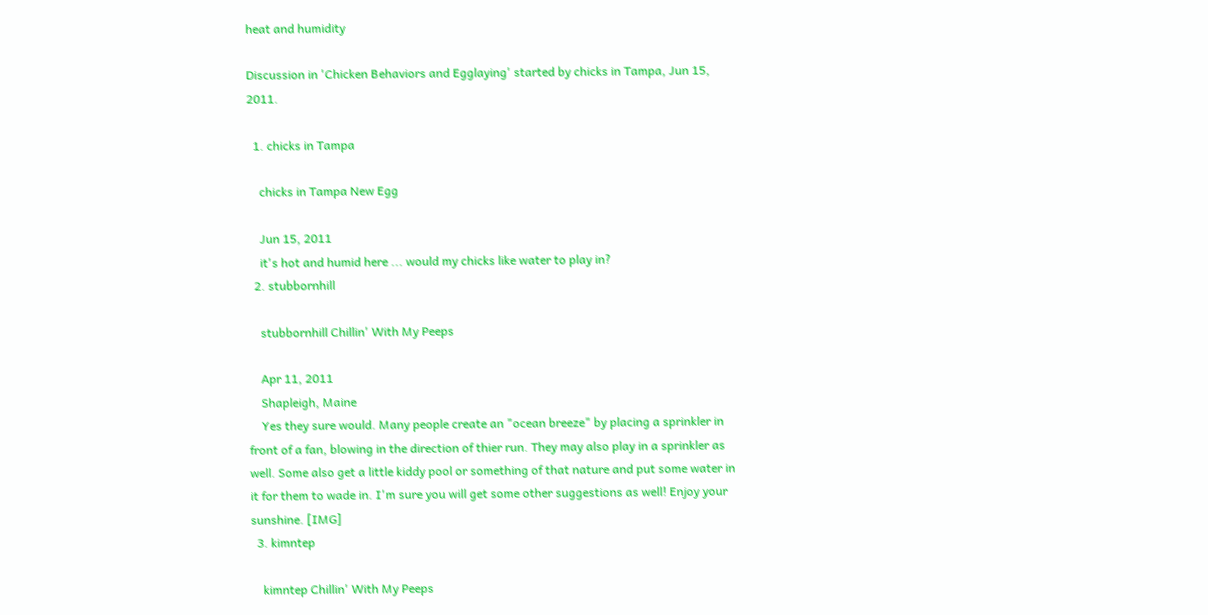heat and humidity

Discussion in 'Chicken Behaviors and Egglaying' started by chicks in Tampa, Jun 15, 2011.

  1. chicks in Tampa

    chicks in Tampa New Egg

    Jun 15, 2011
    it's hot and humid here ... would my chicks like water to play in?
  2. stubbornhill

    stubbornhill Chillin' With My Peeps

    Apr 11, 2011
    Shapleigh, Maine
    Yes they sure would. Many people create an "ocean breeze" by placing a sprinkler in front of a fan, blowing in the direction of thier run. They may also play in a sprinkler as well. Some also get a little kiddy pool or something of that nature and put some water in it for them to wade in. I'm sure you will get some other suggestions as well! Enjoy your sunshine. [IMG]
  3. kimntep

    kimntep Chillin' With My Peeps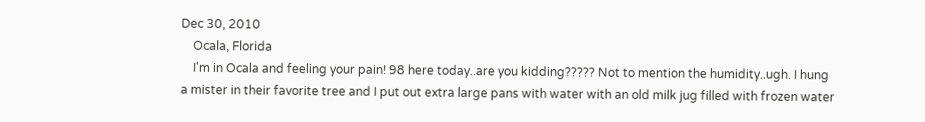Dec 30, 2010
    Ocala, Florida
    I'm in Ocala and feeling your pain! 98 here today..are you kidding????? Not to mention the humidity..ugh. I hung a mister in their favorite tree and I put out extra large pans with water with an old milk jug filled with frozen water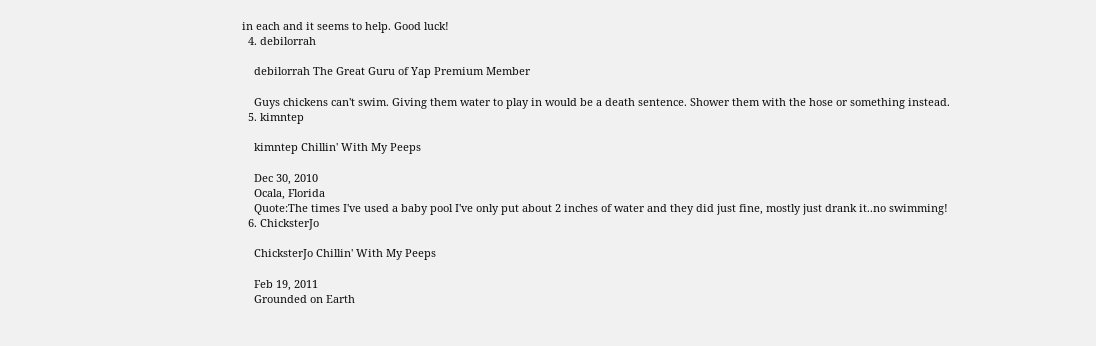in each and it seems to help. Good luck!
  4. debilorrah

    debilorrah The Great Guru of Yap Premium Member

    Guys chickens can't swim. Giving them water to play in would be a death sentence. Shower them with the hose or something instead.
  5. kimntep

    kimntep Chillin' With My Peeps

    Dec 30, 2010
    Ocala, Florida
    Quote:The times I've used a baby pool I've only put about 2 inches of water and they did just fine, mostly just drank it..no swimming!
  6. ChicksterJo

    ChicksterJo Chillin' With My Peeps

    Feb 19, 2011
    Grounded on Earth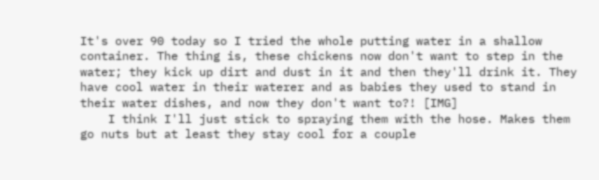It's over 90 today so I tried the whole putting water in a shallow container. The thing is, these chickens now don't want to step in the water; they kick up dirt and dust in it and then they'll drink it. They have cool water in their waterer and as babies they used to stand in their water dishes, and now they don't want to?! [IMG]
    I think I'll just stick to spraying them with the hose. Makes them go nuts but at least they stay cool for a couple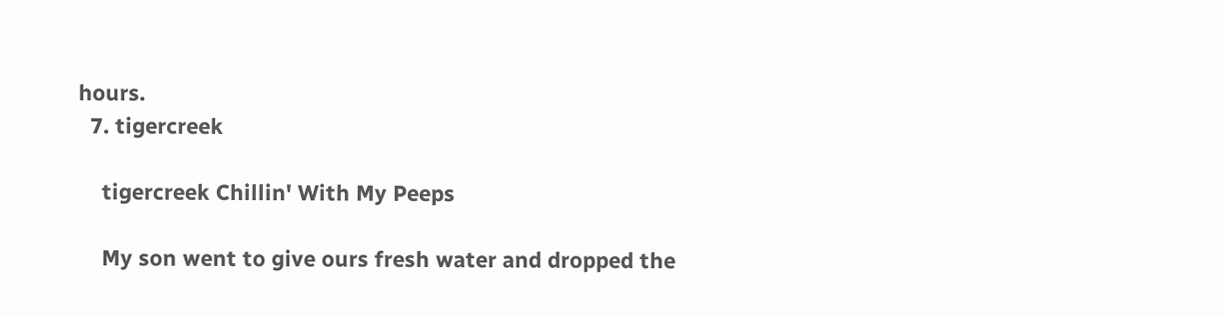hours.
  7. tigercreek

    tigercreek Chillin' With My Peeps

    My son went to give ours fresh water and dropped the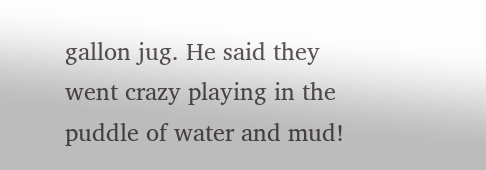gallon jug. He said they went crazy playing in the puddle of water and mud!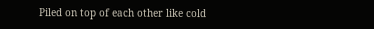Piled on top of each other like cold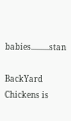babies.........stan

BackYard Chickens is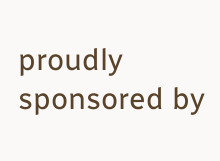proudly sponsored by